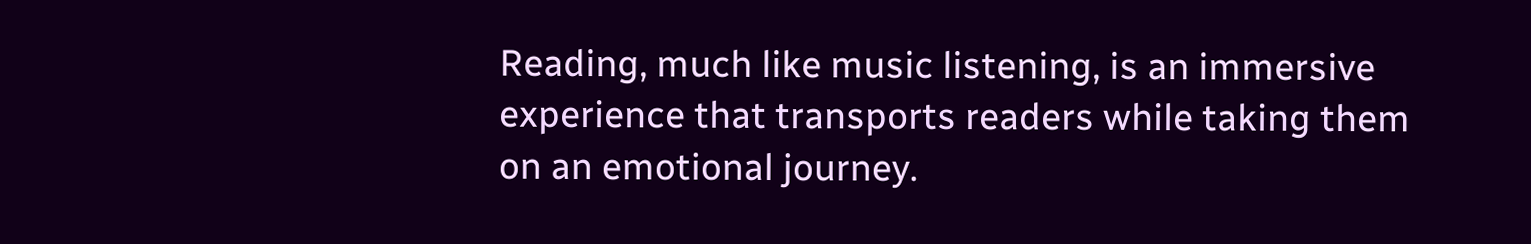Reading, much like music listening, is an immersive experience that transports readers while taking them on an emotional journey.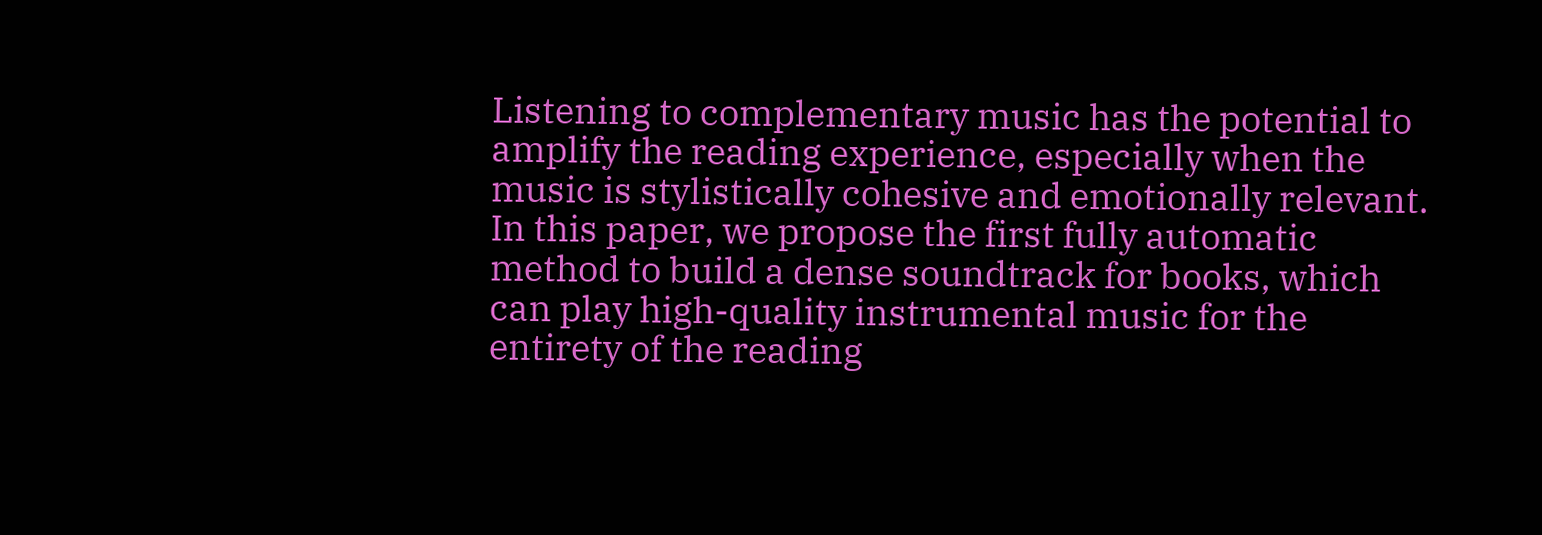Listening to complementary music has the potential to amplify the reading experience, especially when the music is stylistically cohesive and emotionally relevant. In this paper, we propose the first fully automatic method to build a dense soundtrack for books, which can play high-quality instrumental music for the entirety of the reading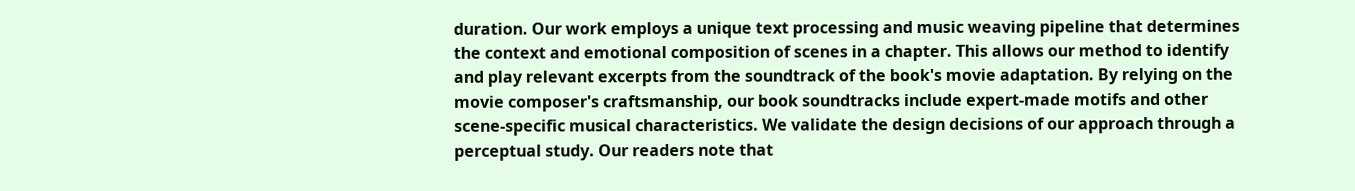duration. Our work employs a unique text processing and music weaving pipeline that determines the context and emotional composition of scenes in a chapter. This allows our method to identify and play relevant excerpts from the soundtrack of the book's movie adaptation. By relying on the movie composer's craftsmanship, our book soundtracks include expert-made motifs and other scene-specific musical characteristics. We validate the design decisions of our approach through a perceptual study. Our readers note that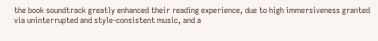the book soundtrack greatly enhanced their reading experience, due to high immersiveness granted via uninterrupted and style-consistent music, and a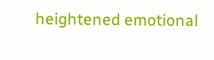heightened emotional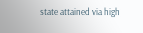state attained via high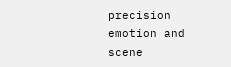precision emotion and scene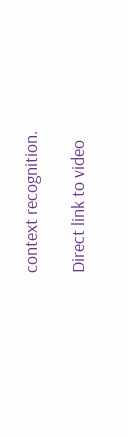context recognition.

Direct link to video